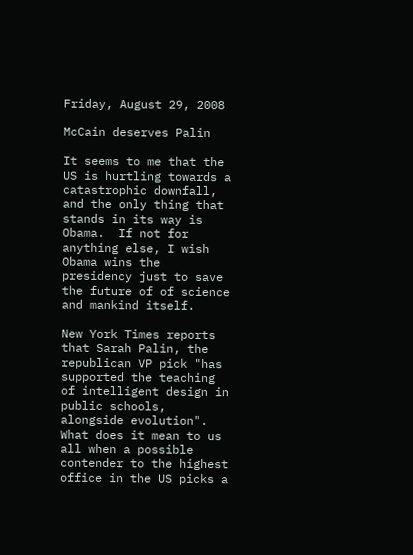Friday, August 29, 2008

McCain deserves Palin

It seems to me that the US is hurtling towards a catastrophic downfall, and the only thing that stands in its way is Obama.  If not for anything else, I wish Obama wins the presidency just to save the future of of science and mankind itself.

New York Times reports that Sarah Palin, the republican VP pick "has supported the teaching of intelligent design in public schools, alongside evolution".  What does it mean to us all when a possible contender to the highest office in the US picks a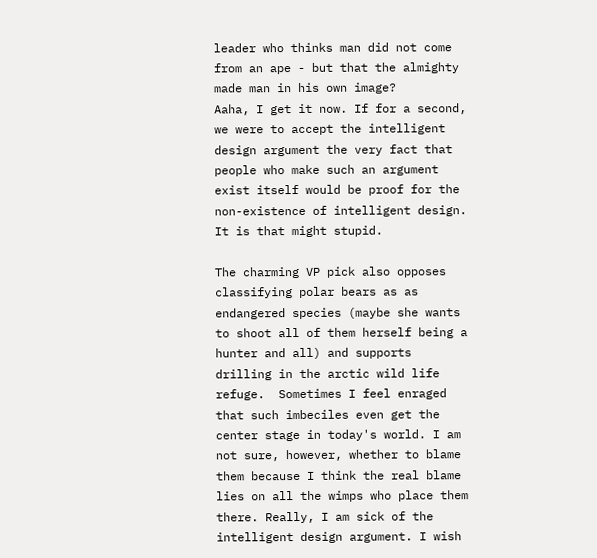leader who thinks man did not come from an ape - but that the almighty made man in his own image?
Aaha, I get it now. If for a second, we were to accept the intelligent design argument the very fact that people who make such an argument exist itself would be proof for the non-existence of intelligent design.  It is that might stupid.

The charming VP pick also opposes classifying polar bears as as endangered species (maybe she wants to shoot all of them herself being a hunter and all) and supports drilling in the arctic wild life refuge.  Sometimes I feel enraged that such imbeciles even get the center stage in today's world. I am not sure, however, whether to blame them because I think the real blame lies on all the wimps who place them there. Really, I am sick of the intelligent design argument. I wish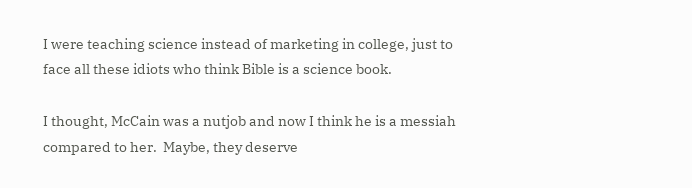I were teaching science instead of marketing in college, just to face all these idiots who think Bible is a science book.

I thought, McCain was a nutjob and now I think he is a messiah compared to her.  Maybe, they deserve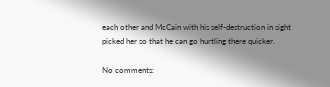each other and McCain with his self-destruction in sight picked her so that he can go hurtling there quicker.

No comments: